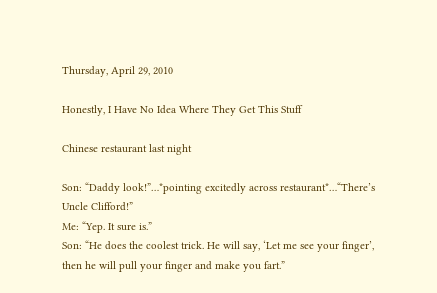Thursday, April 29, 2010

Honestly, I Have No Idea Where They Get This Stuff

Chinese restaurant last night

Son: “Daddy look!”…*pointing excitedly across restaurant*…“There’s Uncle Clifford!”
Me: “Yep. It sure is.”
Son: “He does the coolest trick. He will say, ‘Let me see your finger’, then he will pull your finger and make you fart.”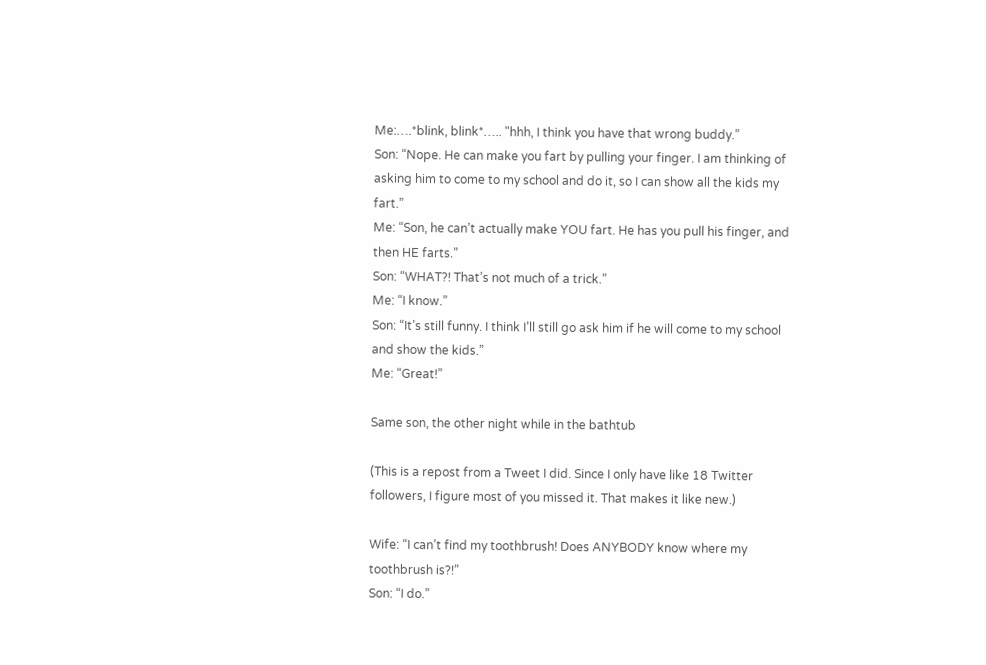Me:….*blink, blink*….. "hhh, I think you have that wrong buddy.”
Son: “Nope. He can make you fart by pulling your finger. I am thinking of asking him to come to my school and do it, so I can show all the kids my fart.”
Me: “Son, he can’t actually make YOU fart. He has you pull his finger, and then HE farts.”
Son: “WHAT?! That’s not much of a trick.”
Me: “I know.”
Son: “It’s still funny. I think I’ll still go ask him if he will come to my school and show the kids.”
Me: “Great!”

Same son, the other night while in the bathtub

(This is a repost from a Tweet I did. Since I only have like 18 Twitter followers, I figure most of you missed it. That makes it like new.)

Wife: “I can’t find my toothbrush! Does ANYBODY know where my toothbrush is?!”
Son: “I do.”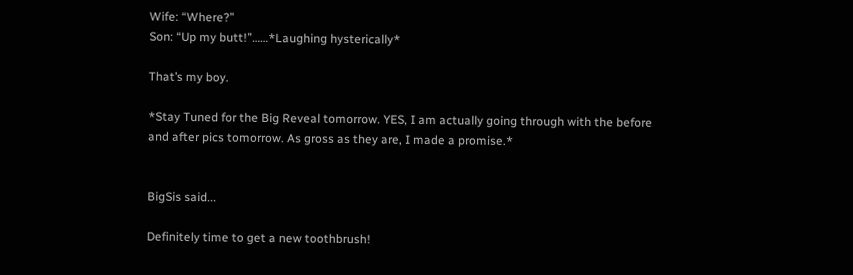Wife: “Where?”
Son: “Up my butt!”……*Laughing hysterically*

That’s my boy.

*Stay Tuned for the Big Reveal tomorrow. YES, I am actually going through with the before and after pics tomorrow. As gross as they are, I made a promise.*


BigSis said...

Definitely time to get a new toothbrush!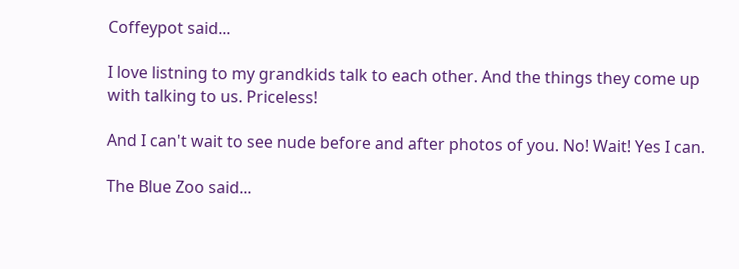Coffeypot said...

I love listning to my grandkids talk to each other. And the things they come up with talking to us. Priceless!

And I can't wait to see nude before and after photos of you. No! Wait! Yes I can.

The Blue Zoo said...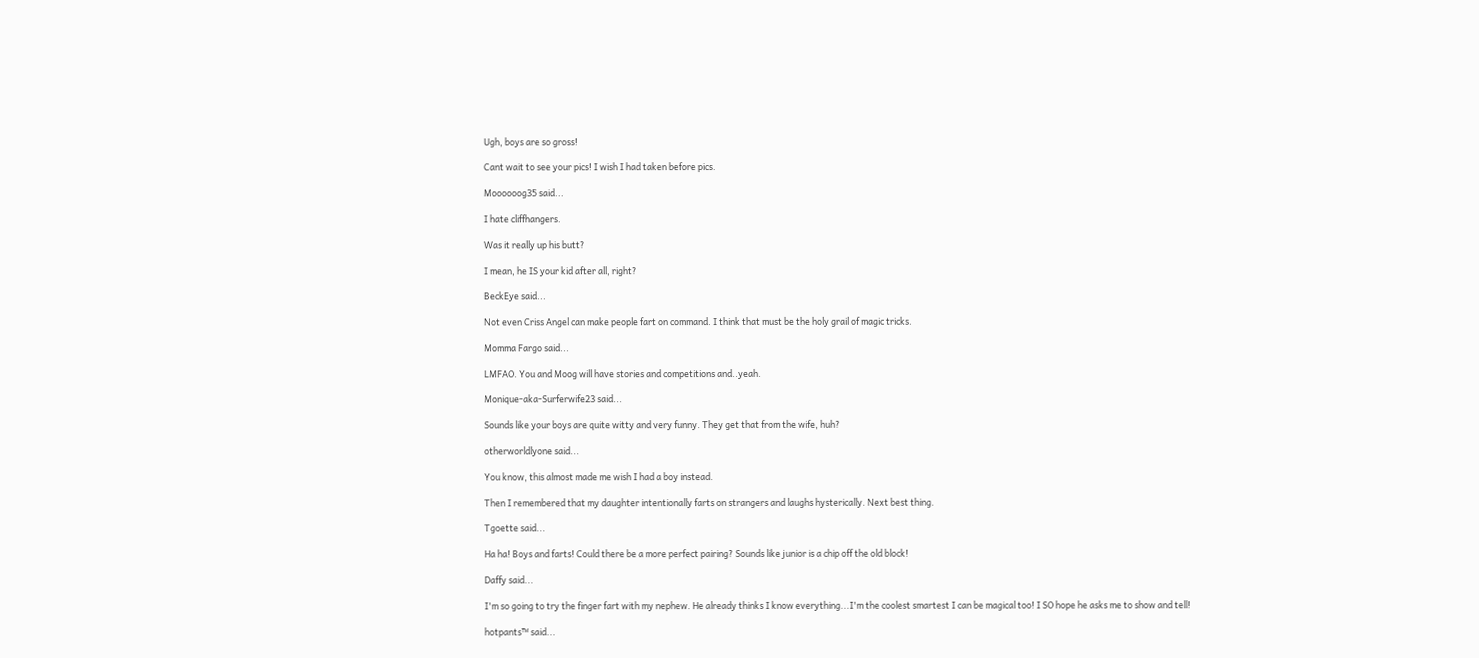Ugh, boys are so gross!

Cant wait to see your pics! I wish I had taken before pics.

Moooooog35 said...

I hate cliffhangers.

Was it really up his butt?

I mean, he IS your kid after all, right?

BeckEye said...

Not even Criss Angel can make people fart on command. I think that must be the holy grail of magic tricks.

Momma Fargo said...

LMFAO. You and Moog will have stories and competitions and..yeah.

Monique-aka-Surferwife23 said...

Sounds like your boys are quite witty and very funny. They get that from the wife, huh?

otherworldlyone said...

You know, this almost made me wish I had a boy instead.

Then I remembered that my daughter intentionally farts on strangers and laughs hysterically. Next best thing.

Tgoette said...

Ha ha! Boys and farts! Could there be a more perfect pairing? Sounds like junior is a chip off the old block!

Daffy said...

I'm so going to try the finger fart with my nephew. He already thinks I know everything...I'm the coolest smartest I can be magical too! I SO hope he asks me to show and tell!

hotpants™ said...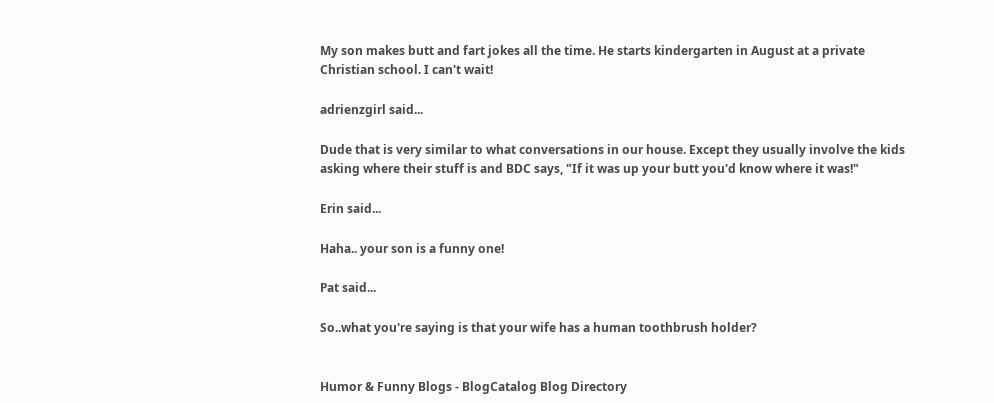My son makes butt and fart jokes all the time. He starts kindergarten in August at a private Christian school. I can't wait!

adrienzgirl said...

Dude that is very similar to what conversations in our house. Except they usually involve the kids asking where their stuff is and BDC says, "If it was up your butt you'd know where it was!"

Erin said...

Haha.. your son is a funny one!

Pat said...

So..what you're saying is that your wife has a human toothbrush holder?


Humor & Funny Blogs - BlogCatalog Blog Directory